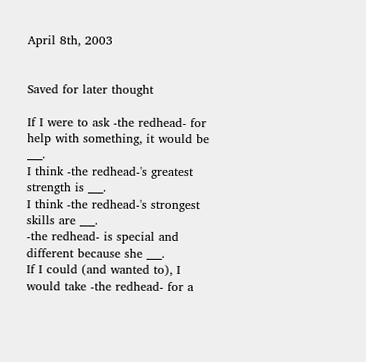April 8th, 2003


Saved for later thought

If I were to ask -the redhead- for help with something, it would be ___.
I think -the redhead-'s greatest strength is ___.
I think -the redhead-'s strongest skills are ___.
-the redhead- is special and different because she ___.
If I could (and wanted to), I would take -the redhead- for a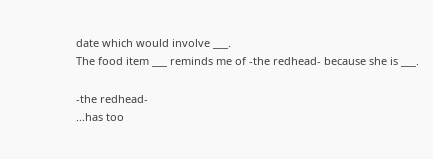date which would involve ___.
The food item ___ reminds me of -the redhead- because she is ___.

-the redhead-
...has too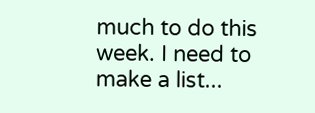much to do this week. I need to make a list...